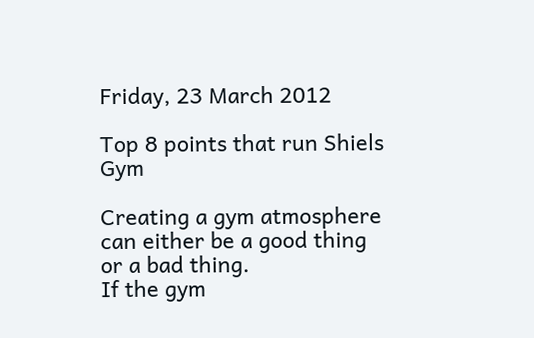Friday, 23 March 2012

Top 8 points that run Shiels Gym

Creating a gym atmosphere can either be a good thing or a bad thing.
If the gym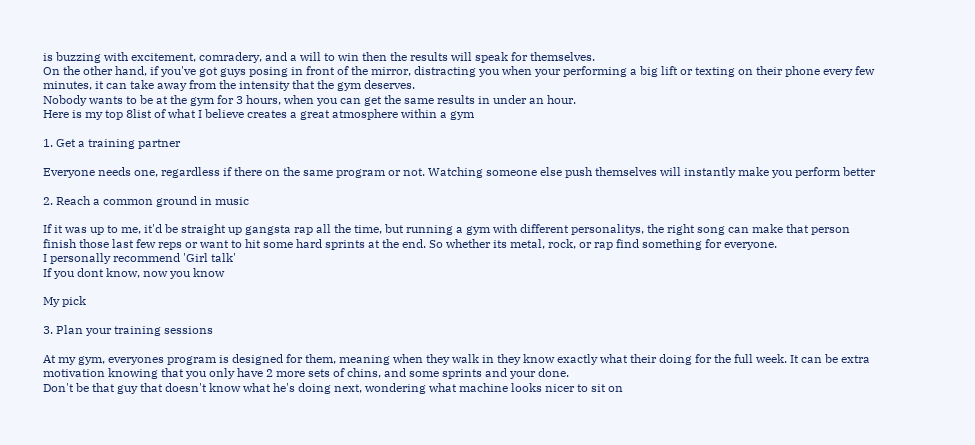is buzzing with excitement, comradery, and a will to win then the results will speak for themselves.
On the other hand, if you've got guys posing in front of the mirror, distracting you when your performing a big lift or texting on their phone every few minutes, it can take away from the intensity that the gym deserves.
Nobody wants to be at the gym for 3 hours, when you can get the same results in under an hour.
Here is my top 8list of what I believe creates a great atmosphere within a gym

1. Get a training partner

Everyone needs one, regardless if there on the same program or not. Watching someone else push themselves will instantly make you perform better

2. Reach a common ground in music

If it was up to me, it'd be straight up gangsta rap all the time, but running a gym with different personalitys, the right song can make that person finish those last few reps or want to hit some hard sprints at the end. So whether its metal, rock, or rap find something for everyone.
I personally recommend 'Girl talk'
If you dont know, now you know

My pick

3. Plan your training sessions

At my gym, everyones program is designed for them, meaning when they walk in they know exactly what their doing for the full week. It can be extra motivation knowing that you only have 2 more sets of chins, and some sprints and your done.
Don't be that guy that doesn't know what he's doing next, wondering what machine looks nicer to sit on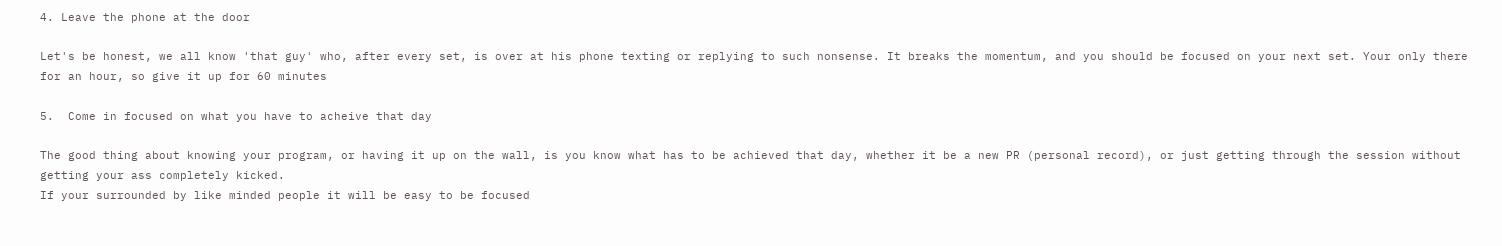4. Leave the phone at the door

Let's be honest, we all know 'that guy' who, after every set, is over at his phone texting or replying to such nonsense. It breaks the momentum, and you should be focused on your next set. Your only there for an hour, so give it up for 60 minutes

5.  Come in focused on what you have to acheive that day

The good thing about knowing your program, or having it up on the wall, is you know what has to be achieved that day, whether it be a new PR (personal record), or just getting through the session without getting your ass completely kicked.
If your surrounded by like minded people it will be easy to be focused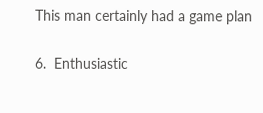This man certainly had a game plan

6.  Enthusiastic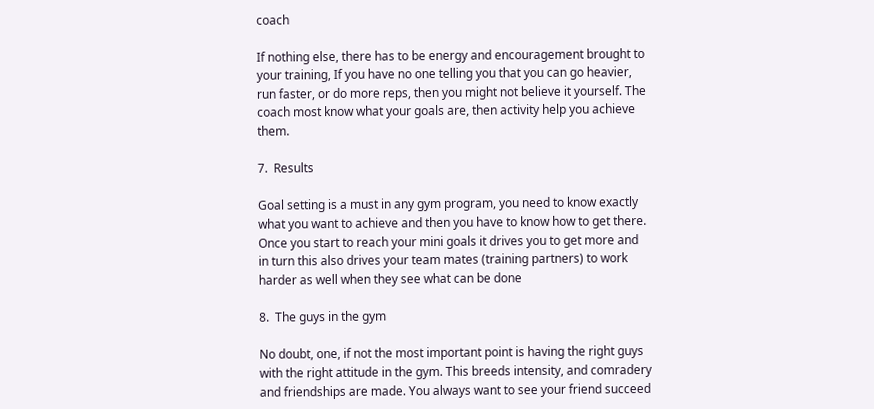coach

If nothing else, there has to be energy and encouragement brought to your training, If you have no one telling you that you can go heavier, run faster, or do more reps, then you might not believe it yourself. The coach most know what your goals are, then activity help you achieve them.

7.  Results

Goal setting is a must in any gym program, you need to know exactly what you want to achieve and then you have to know how to get there. Once you start to reach your mini goals it drives you to get more and in turn this also drives your team mates (training partners) to work harder as well when they see what can be done

8.  The guys in the gym

No doubt, one, if not the most important point is having the right guys with the right attitude in the gym. This breeds intensity, and comradery and friendships are made. You always want to see your friend succeed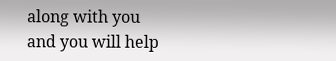along with you and you will help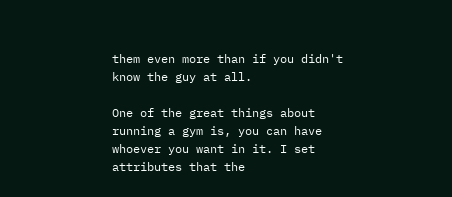them even more than if you didn't know the guy at all.

One of the great things about running a gym is, you can have whoever you want in it. I set attributes that the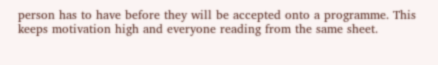person has to have before they will be accepted onto a programme. This keeps motivation high and everyone reading from the same sheet.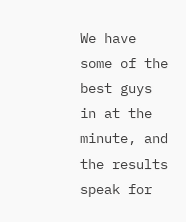We have some of the best guys in at the minute, and the results speak for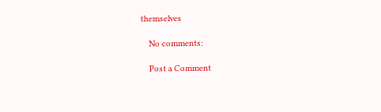themselves

    No comments:

    Post a Comment